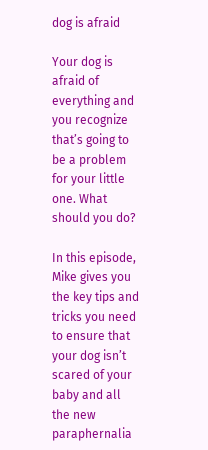dog is afraid

Your dog is afraid of everything and you recognize that’s going to be a problem for your little one. What should you do?

In this episode, Mike gives you the key tips and tricks you need to ensure that your dog isn’t scared of your baby and all the new paraphernalia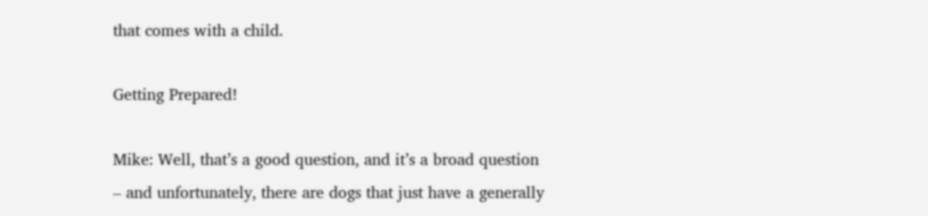that comes with a child.

Getting Prepared!

Mike: Well, that’s a good question, and it’s a broad question – and unfortunately, there are dogs that just have a generally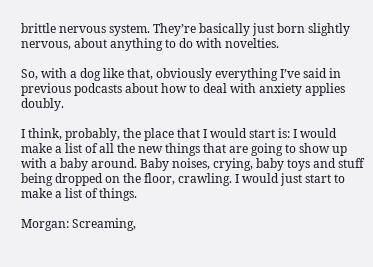brittle nervous system. They’re basically just born slightly nervous, about anything to do with novelties.

So, with a dog like that, obviously everything I’ve said in previous podcasts about how to deal with anxiety applies doubly.

I think, probably, the place that I would start is: I would make a list of all the new things that are going to show up with a baby around. Baby noises, crying, baby toys and stuff being dropped on the floor, crawling. I would just start to make a list of things.

Morgan: Screaming,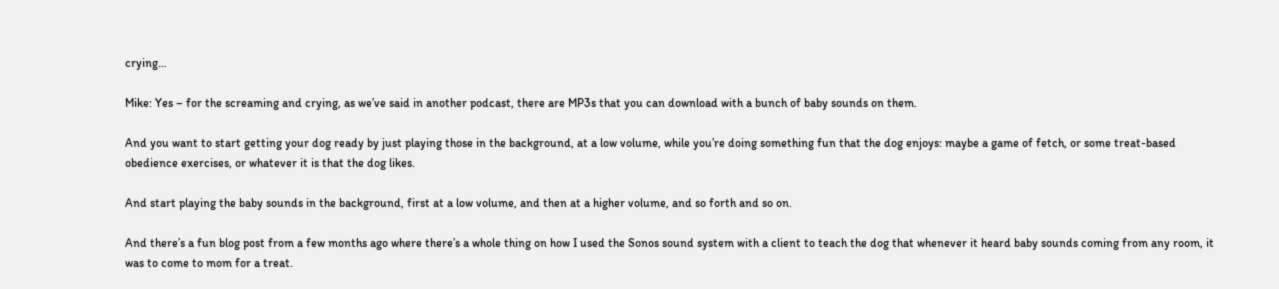crying…

Mike: Yes – for the screaming and crying, as we’ve said in another podcast, there are MP3s that you can download with a bunch of baby sounds on them.

And you want to start getting your dog ready by just playing those in the background, at a low volume, while you’re doing something fun that the dog enjoys: maybe a game of fetch, or some treat-based obedience exercises, or whatever it is that the dog likes.

And start playing the baby sounds in the background, first at a low volume, and then at a higher volume, and so forth and so on.

And there’s a fun blog post from a few months ago where there’s a whole thing on how I used the Sonos sound system with a client to teach the dog that whenever it heard baby sounds coming from any room, it was to come to mom for a treat.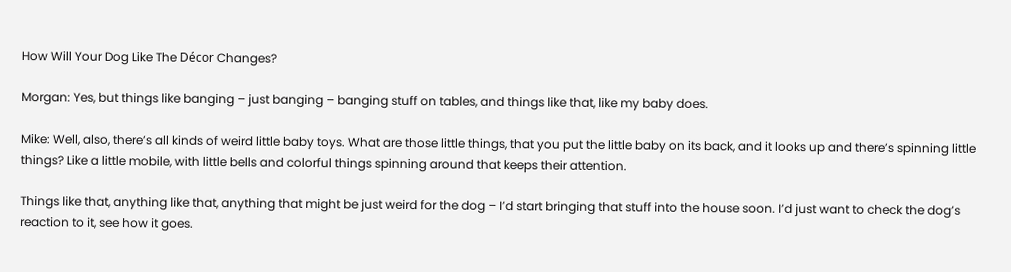How Will Your Dog Like The Décor Changes?

Morgan: Yes, but things like banging – just banging – banging stuff on tables, and things like that, like my baby does.

Mike: Well, also, there’s all kinds of weird little baby toys. What are those little things, that you put the little baby on its back, and it looks up and there’s spinning little things? Like a little mobile, with little bells and colorful things spinning around that keeps their attention.

Things like that, anything like that, anything that might be just weird for the dog – I’d start bringing that stuff into the house soon. I’d just want to check the dog’s reaction to it, see how it goes.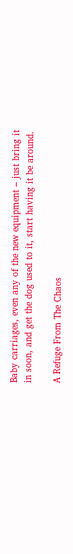Baby carriages, even any of the new equipment – just bring it in soon, and get the dog used to it, start having it be around.

A Refuge From The Chaos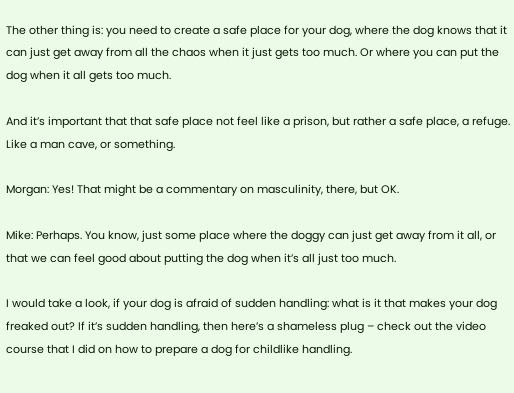The other thing is: you need to create a safe place for your dog, where the dog knows that it can just get away from all the chaos when it just gets too much. Or where you can put the dog when it all gets too much.

And it’s important that that safe place not feel like a prison, but rather a safe place, a refuge. Like a man cave, or something.

Morgan: Yes! That might be a commentary on masculinity, there, but OK.

Mike: Perhaps. You know, just some place where the doggy can just get away from it all, or that we can feel good about putting the dog when it’s all just too much.

I would take a look, if your dog is afraid of sudden handling: what is it that makes your dog freaked out? If it’s sudden handling, then here’s a shameless plug – check out the video course that I did on how to prepare a dog for childlike handling.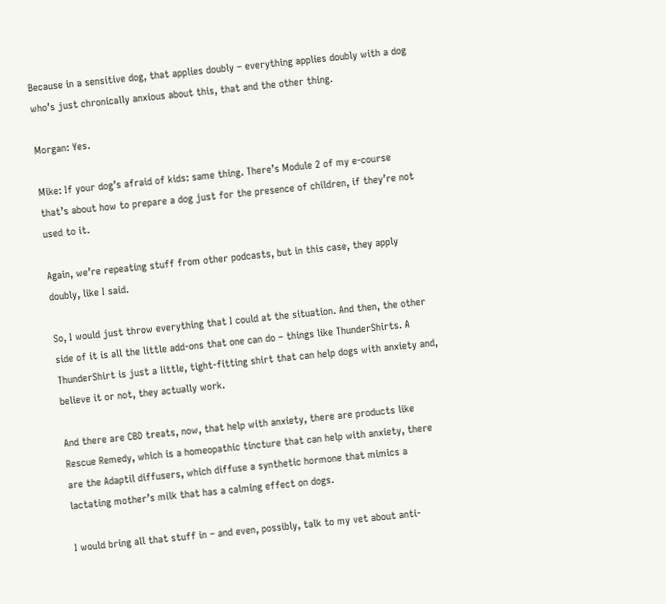Because in a sensitive dog, that applies doubly – everything applies doubly with a dog who’s just chronically anxious about this, that and the other thing.

Morgan: Yes.

Mike: If your dog’s afraid of kids: same thing. There’s Module 2 of my e-course that’s about how to prepare a dog just for the presence of children, if they’re not used to it.

Again, we’re repeating stuff from other podcasts, but in this case, they apply doubly, like I said.

So, I would just throw everything that I could at the situation. And then, the other side of it is all the little add-ons that one can do – things like ThunderShirts. A ThunderShirt is just a little, tight-fitting shirt that can help dogs with anxiety and, believe it or not, they actually work.

And there are CBD treats, now, that help with anxiety, there are products like Rescue Remedy, which is a homeopathic tincture that can help with anxiety, there are the Adaptil diffusers, which diffuse a synthetic hormone that mimics a lactating mother’s milk that has a calming effect on dogs.

I would bring all that stuff in – and even, possibly, talk to my vet about anti-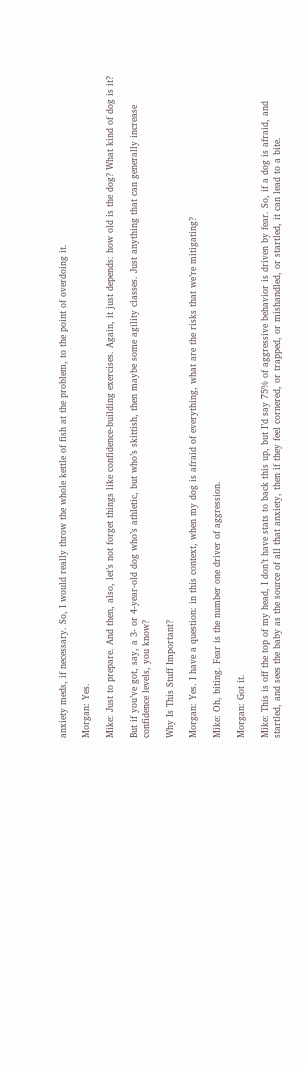anxiety meds, if necessary. So, I would really throw the whole kettle of fish at the problem, to the point of overdoing it.

Morgan: Yes.

Mike: Just to prepare. And then, also, let’s not forget things like confidence-building exercises. Again, it just depends: how old is the dog? What kind of dog is it?

But if you’ve got, say, a 3- or 4-year-old dog who’s athletic, but who’s skittish, then maybe some agility classes. Just anything that can generally increase confidence levels, you know?

Why Is This Stuff Important?

Morgan: Yes. I have a question: in this context, when my dog is afraid of everything, what are the risks that we’re mitigating?

Mike: Oh, biting. Fear is the number one driver of aggression.

Morgan: Got it.

Mike: This is off the top of my head, I don’t have stats to back this up, but I’d say 75% of aggressive behavior is driven by fear. So, if a dog is afraid, and startled, and sees the baby as the source of all that anxiety, then if they feel cornered, or trapped, or mishandled, or startled, it can lead to a bite.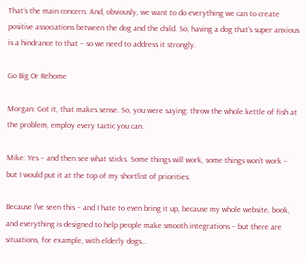That’s the main concern. And, obviously, we want to do everything we can to create positive associations between the dog and the child. So, having a dog that’s super anxious is a hindrance to that – so we need to address it strongly.

Go Big Or Rehome

Morgan: Got it, that makes sense. So, you were saying: throw the whole kettle of fish at the problem, employ every tactic you can.

Mike: Yes – and then see what sticks. Some things will work, some things won’t work – but I would put it at the top of my shortlist of priorities.

Because I’ve seen this – and I hate to even bring it up, because my whole website, book, and everything is designed to help people make smooth integrations – but there are situations, for example, with elderly dogs…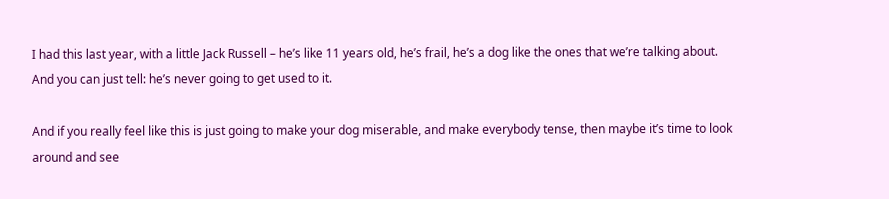I had this last year, with a little Jack Russell – he’s like 11 years old, he’s frail, he’s a dog like the ones that we’re talking about. And you can just tell: he’s never going to get used to it.

And if you really feel like this is just going to make your dog miserable, and make everybody tense, then maybe it’s time to look around and see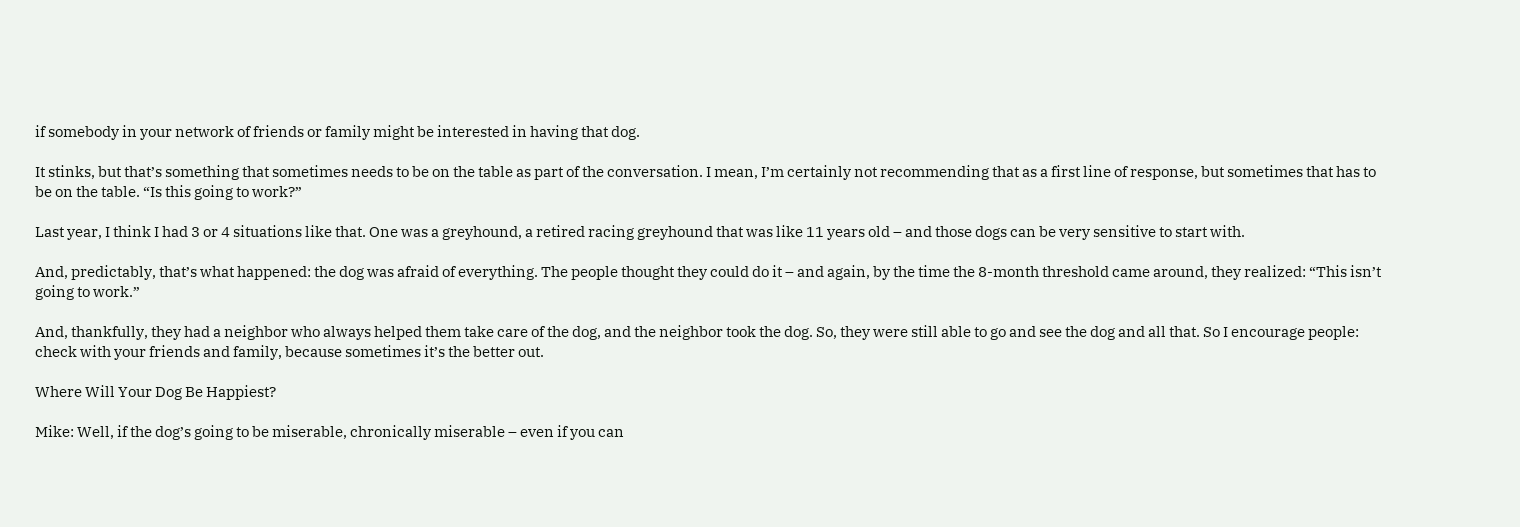if somebody in your network of friends or family might be interested in having that dog.

It stinks, but that’s something that sometimes needs to be on the table as part of the conversation. I mean, I’m certainly not recommending that as a first line of response, but sometimes that has to be on the table. “Is this going to work?”

Last year, I think I had 3 or 4 situations like that. One was a greyhound, a retired racing greyhound that was like 11 years old – and those dogs can be very sensitive to start with.

And, predictably, that’s what happened: the dog was afraid of everything. The people thought they could do it – and again, by the time the 8-month threshold came around, they realized: “This isn’t going to work.”

And, thankfully, they had a neighbor who always helped them take care of the dog, and the neighbor took the dog. So, they were still able to go and see the dog and all that. So I encourage people: check with your friends and family, because sometimes it’s the better out.

Where Will Your Dog Be Happiest?

Mike: Well, if the dog’s going to be miserable, chronically miserable – even if you can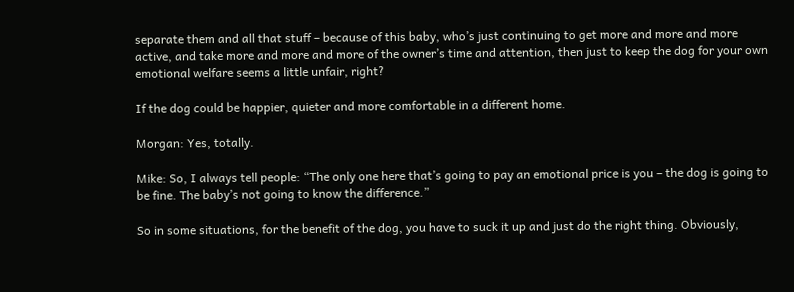separate them and all that stuff – because of this baby, who’s just continuing to get more and more and more active, and take more and more and more of the owner’s time and attention, then just to keep the dog for your own emotional welfare seems a little unfair, right?

If the dog could be happier, quieter and more comfortable in a different home.

Morgan: Yes, totally.

Mike: So, I always tell people: “The only one here that’s going to pay an emotional price is you – the dog is going to be fine. The baby’s not going to know the difference.”

So in some situations, for the benefit of the dog, you have to suck it up and just do the right thing. Obviously,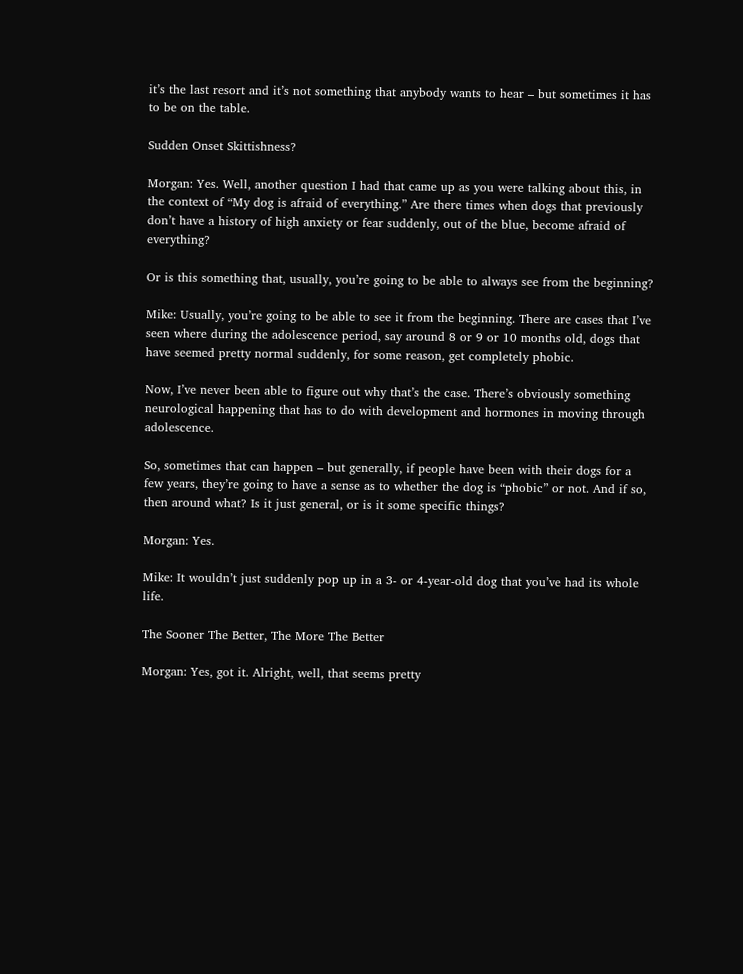it’s the last resort and it’s not something that anybody wants to hear – but sometimes it has to be on the table.

Sudden Onset Skittishness?

Morgan: Yes. Well, another question I had that came up as you were talking about this, in the context of “My dog is afraid of everything.” Are there times when dogs that previously don’t have a history of high anxiety or fear suddenly, out of the blue, become afraid of everything?

Or is this something that, usually, you’re going to be able to always see from the beginning?

Mike: Usually, you’re going to be able to see it from the beginning. There are cases that I’ve seen where during the adolescence period, say around 8 or 9 or 10 months old, dogs that have seemed pretty normal suddenly, for some reason, get completely phobic.

Now, I’ve never been able to figure out why that’s the case. There’s obviously something neurological happening that has to do with development and hormones in moving through adolescence.

So, sometimes that can happen – but generally, if people have been with their dogs for a few years, they’re going to have a sense as to whether the dog is “phobic” or not. And if so, then around what? Is it just general, or is it some specific things?

Morgan: Yes.

Mike: It wouldn’t just suddenly pop up in a 3- or 4-year-old dog that you’ve had its whole life.

The Sooner The Better, The More The Better

Morgan: Yes, got it. Alright, well, that seems pretty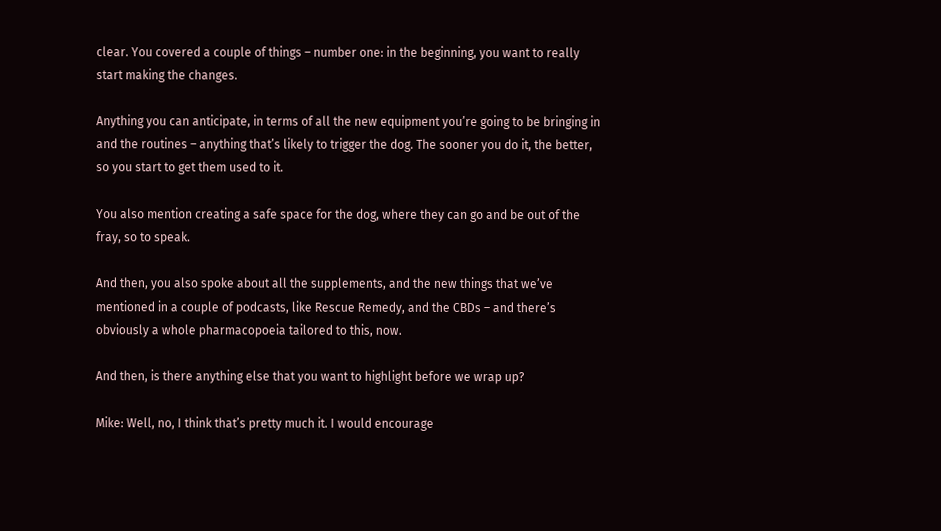clear. You covered a couple of things – number one: in the beginning, you want to really start making the changes.

Anything you can anticipate, in terms of all the new equipment you’re going to be bringing in and the routines – anything that’s likely to trigger the dog. The sooner you do it, the better, so you start to get them used to it.

You also mention creating a safe space for the dog, where they can go and be out of the fray, so to speak.

And then, you also spoke about all the supplements, and the new things that we’ve mentioned in a couple of podcasts, like Rescue Remedy, and the CBDs – and there’s obviously a whole pharmacopoeia tailored to this, now.

And then, is there anything else that you want to highlight before we wrap up?

Mike: Well, no, I think that’s pretty much it. I would encourage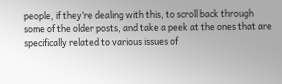people, if they’re dealing with this, to scroll back through some of the older posts, and take a peek at the ones that are specifically related to various issues of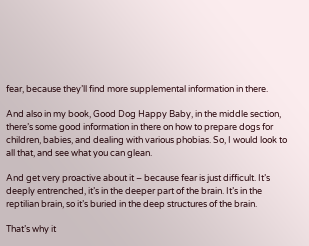fear, because they’ll find more supplemental information in there.

And also in my book, Good Dog Happy Baby, in the middle section, there’s some good information in there on how to prepare dogs for children, babies, and dealing with various phobias. So, I would look to all that, and see what you can glean.

And get very proactive about it – because fear is just difficult. It’s deeply entrenched, it’s in the deeper part of the brain. It’s in the reptilian brain, so it’s buried in the deep structures of the brain.

That’s why it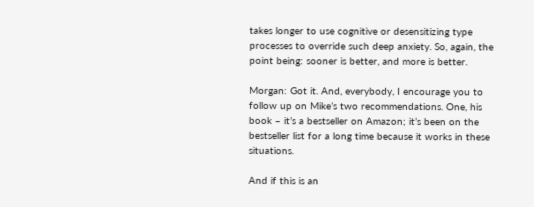takes longer to use cognitive or desensitizing type processes to override such deep anxiety. So, again, the point being: sooner is better, and more is better.

Morgan: Got it. And, everybody, I encourage you to follow up on Mike’s two recommendations. One, his book – it’s a bestseller on Amazon; it’s been on the bestseller list for a long time because it works in these situations.

And if this is an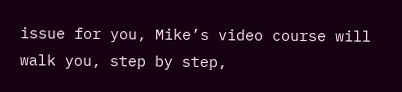issue for you, Mike’s video course will walk you, step by step,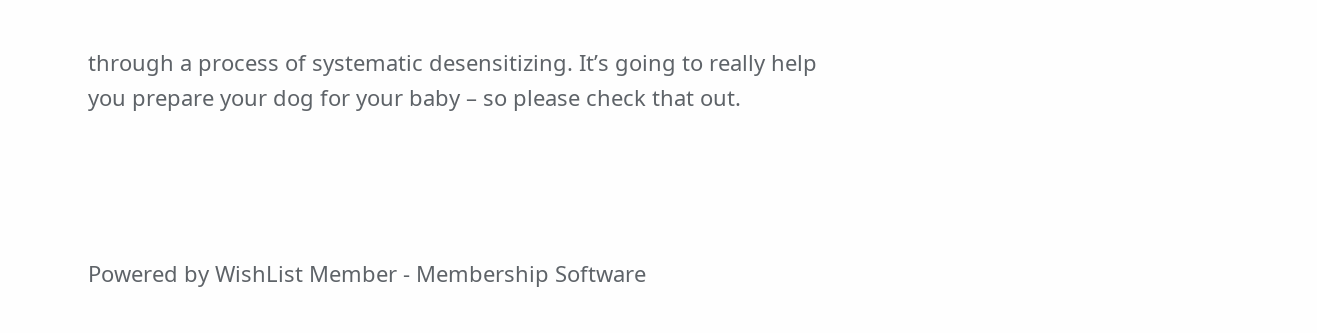through a process of systematic desensitizing. It’s going to really help you prepare your dog for your baby – so please check that out.




Powered by WishList Member - Membership Software